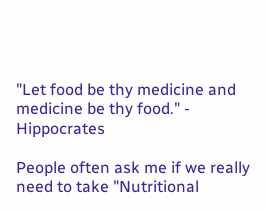"Let food be thy medicine and medicine be thy food." - Hippocrates

People often ask me if we really need to take "Nutritional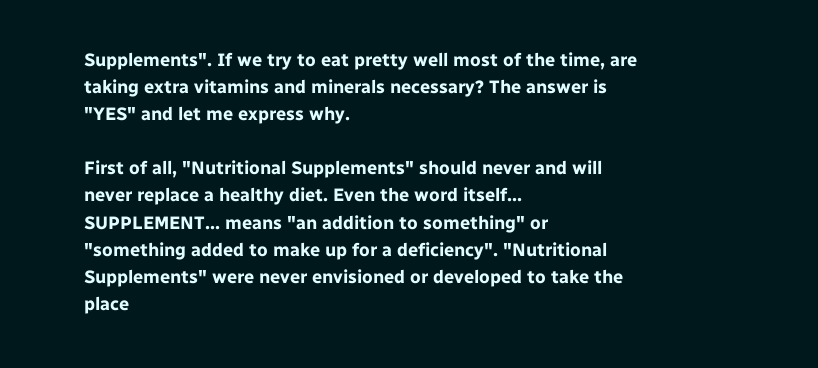Supplements". If we try to eat pretty well most of the time, are taking extra vitamins and minerals necessary? The answer is "YES" and let me express why.

First of all, "Nutritional Supplements" should never and will never replace a healthy diet. Even the word itself... SUPPLEMENT... means "an addition to something" or "something added to make up for a deficiency". "Nutritional Supplements" were never envisioned or developed to take the place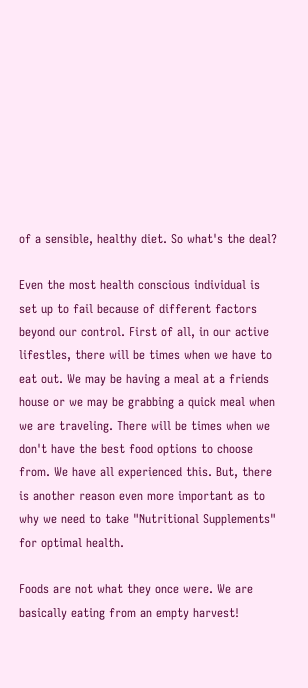of a sensible, healthy diet. So what's the deal?

Even the most health conscious individual is set up to fail because of different factors beyond our control. First of all, in our active lifestles, there will be times when we have to eat out. We may be having a meal at a friends house or we may be grabbing a quick meal when we are traveling. There will be times when we don't have the best food options to choose from. We have all experienced this. But, there is another reason even more important as to why we need to take "Nutritional Supplements" for optimal health.

Foods are not what they once were. We are basically eating from an empty harvest!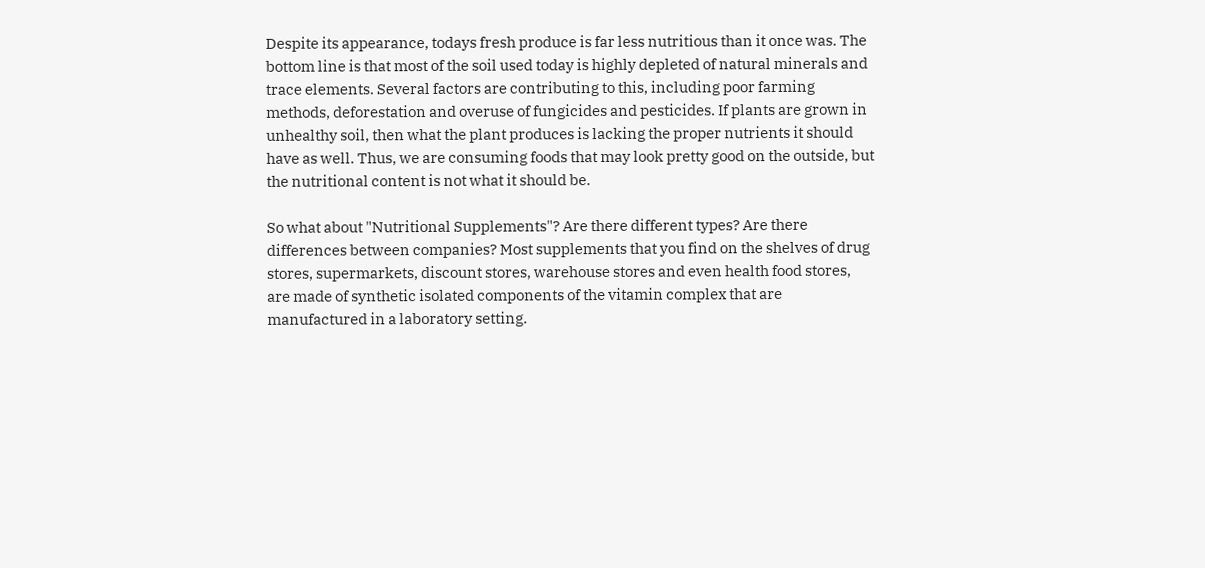Despite its appearance, todays fresh produce is far less nutritious than it once was. The bottom line is that most of the soil used today is highly depleted of natural minerals and trace elements. Several factors are contributing to this, including poor farming methods, deforestation and overuse of fungicides and pesticides. If plants are grown in unhealthy soil, then what the plant produces is lacking the proper nutrients it should have as well. Thus, we are consuming foods that may look pretty good on the outside, but the nutritional content is not what it should be.

So what about "Nutritional Supplements"? Are there different types? Are there differences between companies? Most supplements that you find on the shelves of drug stores, supermarkets, discount stores, warehouse stores and even health food stores, are made of synthetic isolated components of the vitamin complex that are manufactured in a laboratory setting.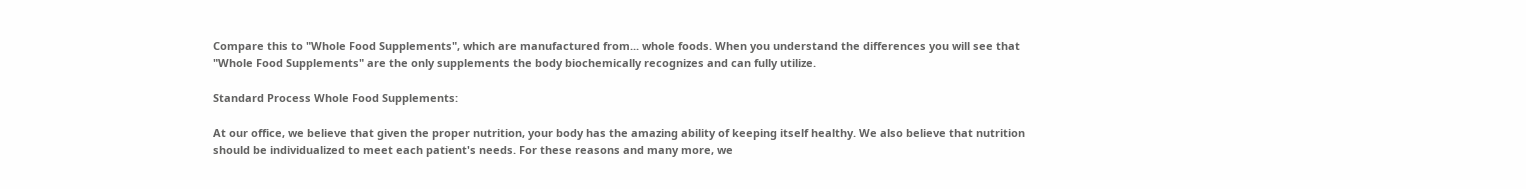Compare this to "Whole Food Supplements", which are manufactured from... whole foods. When you understand the differences you will see that "Whole Food Supplements" are the only supplements the body biochemically recognizes and can fully utilize.

Standard Process Whole Food Supplements:

At our office, we believe that given the proper nutrition, your body has the amazing ability of keeping itself healthy. We also believe that nutrition should be individualized to meet each patient's needs. For these reasons and many more, we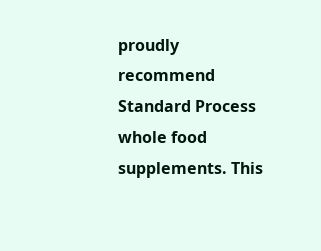proudly recommend Standard Process whole food supplements. This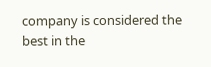company is considered the best in the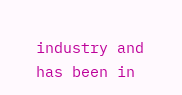industry and has been in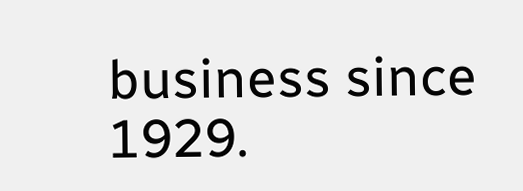business since 1929.